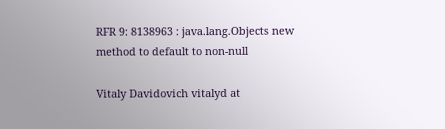RFR 9: 8138963 : java.lang.Objects new method to default to non-null

Vitaly Davidovich vitalyd at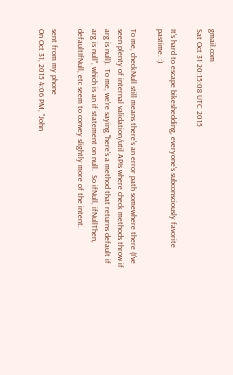gmail.com
Sat Oct 31 20:15:08 UTC 2015

It's hard to escape bikeshedding, everyone's subconsciously favorite
pastime. :)

To me, checkNull still means there's an error path somewhere there (I've
seen plenty of internal validation/util APIs where check methods throw if
arg is null).  To me, we're saying "here's a method that returns default if
arg is null", which is an if statement on null.  So ifNull, ifNullThen,
defaultIfNull, etc seem to convey slightly more of the intent.

sent from my phone
On Oct 31, 2015 4:06 PM, "John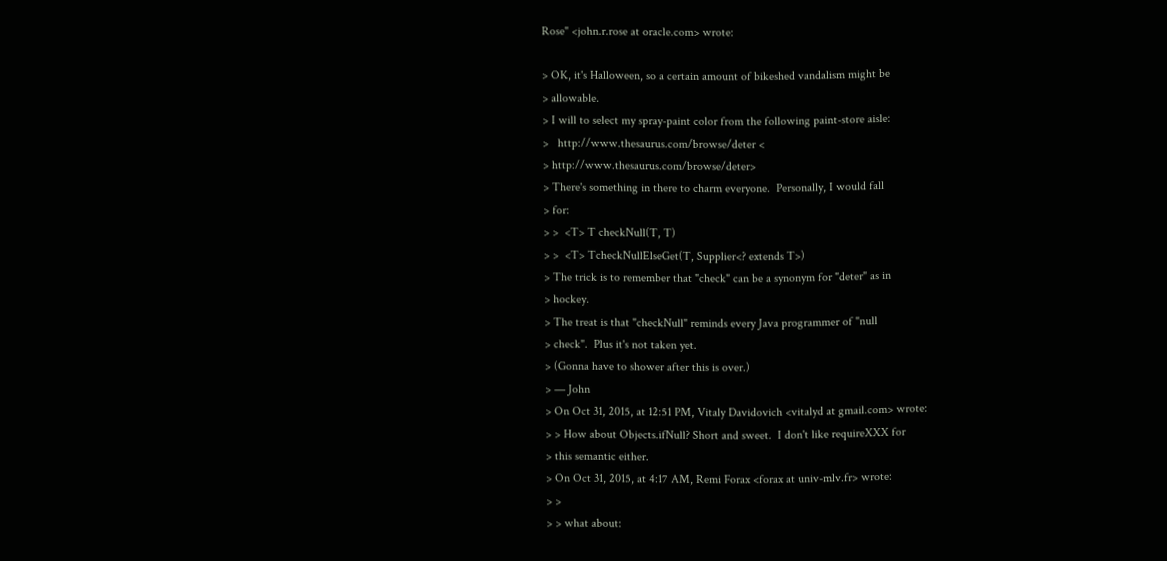Rose" <john.r.rose at oracle.com> wrote:

> OK, it's Halloween, so a certain amount of bikeshed vandalism might be
> allowable.
> I will to select my spray-paint color from the following paint-store aisle:
>   http://www.thesaurus.com/browse/deter <
> http://www.thesaurus.com/browse/deter>
> There's something in there to charm everyone.  Personally, I would fall
> for:
> >  <T> T checkNull(T, T)
> >  <T> TcheckNullElseGet(T, Supplier<? extends T>)
> The trick is to remember that "check" can be a synonym for "deter" as in
> hockey.
> The treat is that "checkNull" reminds every Java programmer of "null
> check".  Plus it's not taken yet.
> (Gonna have to shower after this is over.)
> — John
> On Oct 31, 2015, at 12:51 PM, Vitaly Davidovich <vitalyd at gmail.com> wrote:
> > How about Objects.ifNull? Short and sweet.  I don't like requireXXX for
> this semantic either.
> On Oct 31, 2015, at 4:17 AM, Remi Forax <forax at univ-mlv.fr> wrote:
> >
> > what about: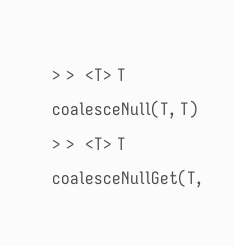> >  <T> T coalesceNull(T, T)
> >  <T> T coalesceNullGet(T,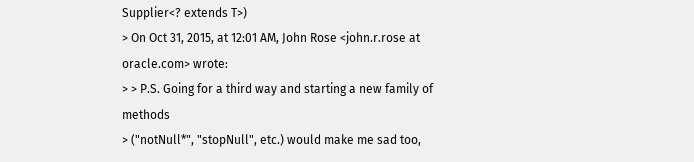Supplier<? extends T>)
> On Oct 31, 2015, at 12:01 AM, John Rose <john.r.rose at oracle.com> wrote:
> > P.S. Going for a third way and starting a new family of methods
> ("notNull*", "stopNull", etc.) would make me sad too,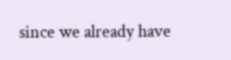since we already have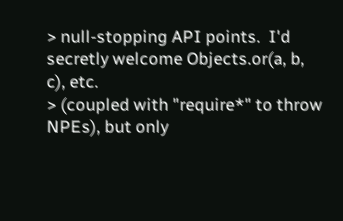> null-stopping API points.  I'd secretly welcome Objects.or(a, b, c), etc.
> (coupled with "require*" to throw NPEs), but only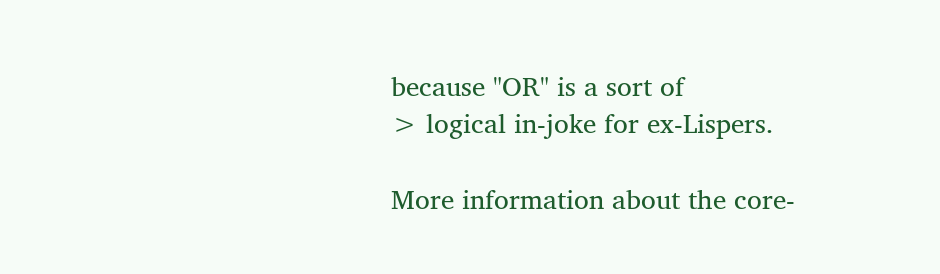because "OR" is a sort of
> logical in-joke for ex-Lispers.

More information about the core-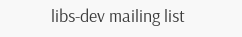libs-dev mailing list